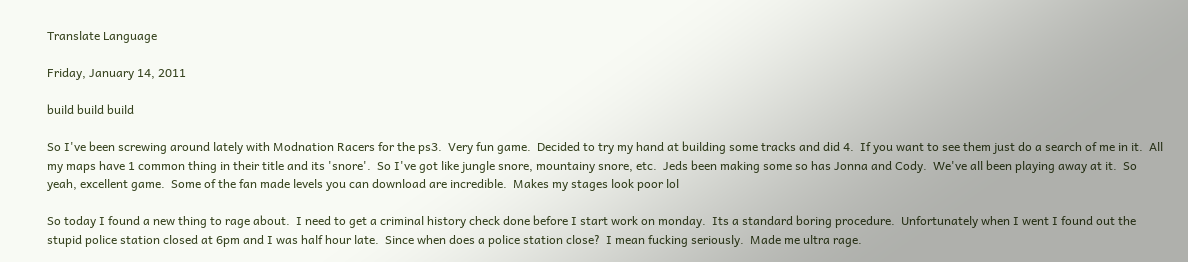Translate Language

Friday, January 14, 2011

build build build

So I've been screwing around lately with Modnation Racers for the ps3.  Very fun game.  Decided to try my hand at building some tracks and did 4.  If you want to see them just do a search of me in it.  All my maps have 1 common thing in their title and its 'snore'.  So I've got like jungle snore, mountainy snore, etc.  Jeds been making some so has Jonna and Cody.  We've all been playing away at it.  So yeah, excellent game.  Some of the fan made levels you can download are incredible.  Makes my stages look poor lol

So today I found a new thing to rage about.  I need to get a criminal history check done before I start work on monday.  Its a standard boring procedure.  Unfortunately when I went I found out the stupid police station closed at 6pm and I was half hour late.  Since when does a police station close?  I mean fucking seriously.  Made me ultra rage.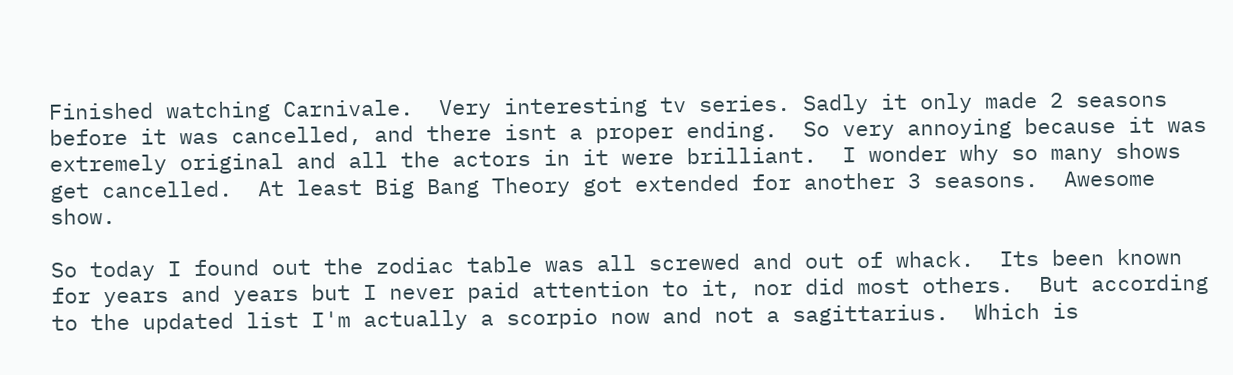Finished watching Carnivale.  Very interesting tv series. Sadly it only made 2 seasons before it was cancelled, and there isnt a proper ending.  So very annoying because it was extremely original and all the actors in it were brilliant.  I wonder why so many shows get cancelled.  At least Big Bang Theory got extended for another 3 seasons.  Awesome show.

So today I found out the zodiac table was all screwed and out of whack.  Its been known for years and years but I never paid attention to it, nor did most others.  But according to the updated list I'm actually a scorpio now and not a sagittarius.  Which is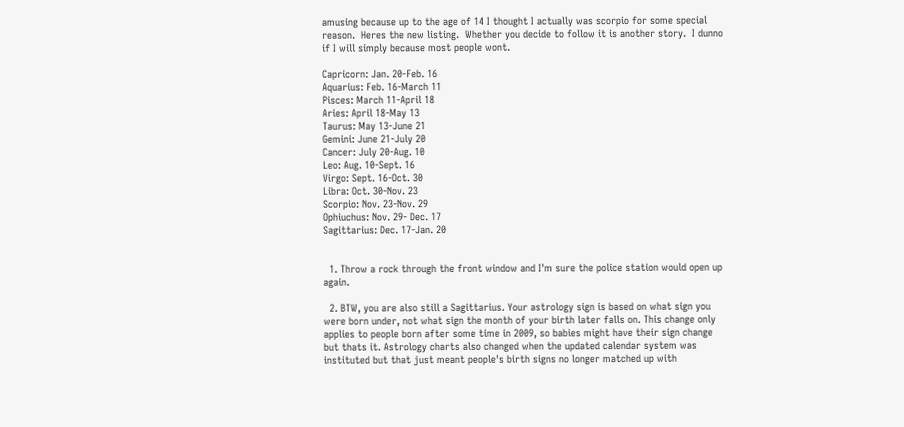amusing because up to the age of 14 I thought I actually was scorpio for some special reason.  Heres the new listing.  Whether you decide to follow it is another story.  I dunno if I will simply because most people wont.

Capricorn: Jan. 20-Feb. 16
Aquarius: Feb. 16-March 11
Pisces: March 11-April 18
Aries: April 18-May 13
Taurus: May 13-June 21
Gemini: June 21-July 20
Cancer: July 20-Aug. 10
Leo: Aug. 10-Sept. 16
Virgo: Sept. 16-Oct. 30
Libra: Oct. 30-Nov. 23
Scorpio: Nov. 23-Nov. 29
Ophiuchus: Nov. 29- Dec. 17
Sagittarius: Dec. 17-Jan. 20


  1. Throw a rock through the front window and I'm sure the police station would open up again.

  2. BTW, you are also still a Sagittarius. Your astrology sign is based on what sign you were born under, not what sign the month of your birth later falls on. This change only applies to people born after some time in 2009, so babies might have their sign change but thats it. Astrology charts also changed when the updated calendar system was instituted but that just meant people's birth signs no longer matched up with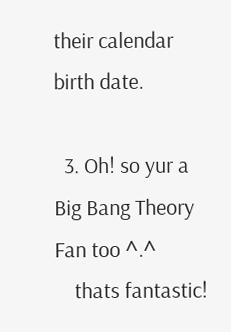their calendar birth date.

  3. Oh! so yur a Big Bang Theory Fan too ^.^
    thats fantastic!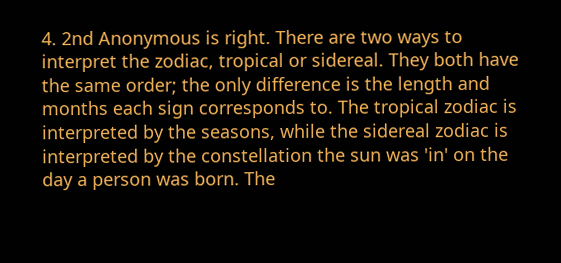4. 2nd Anonymous is right. There are two ways to interpret the zodiac, tropical or sidereal. They both have the same order; the only difference is the length and months each sign corresponds to. The tropical zodiac is interpreted by the seasons, while the sidereal zodiac is interpreted by the constellation the sun was 'in' on the day a person was born. The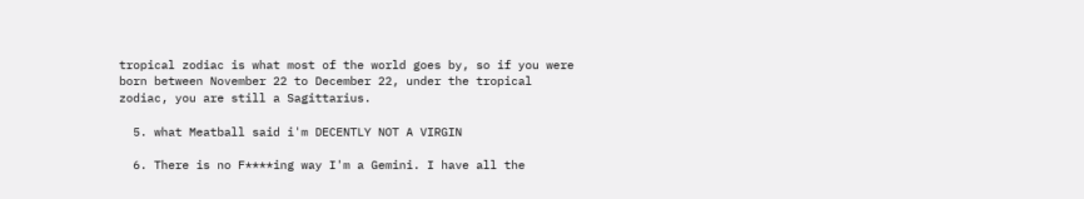tropical zodiac is what most of the world goes by, so if you were born between November 22 to December 22, under the tropical zodiac, you are still a Sagittarius.

  5. what Meatball said i'm DECENTLY NOT A VIRGIN

  6. There is no F****ing way I'm a Gemini. I have all the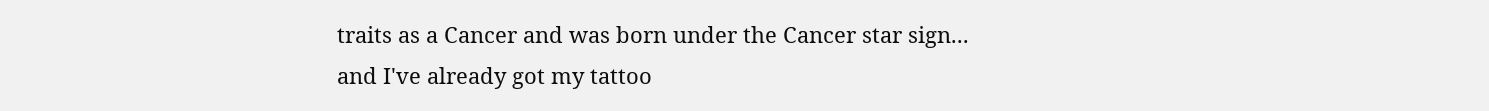traits as a Cancer and was born under the Cancer star sign... and I've already got my tattoo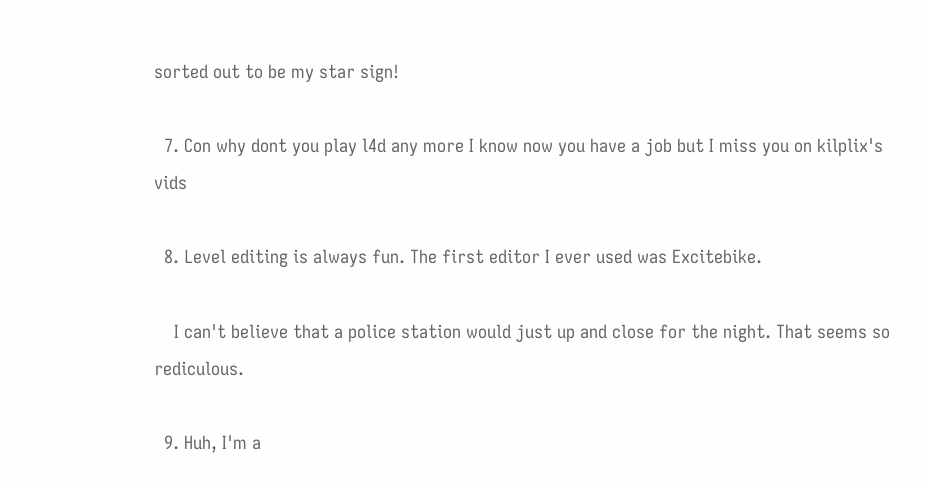sorted out to be my star sign!

  7. Con why dont you play l4d any more I know now you have a job but I miss you on kilplix's vids

  8. Level editing is always fun. The first editor I ever used was Excitebike.

    I can't believe that a police station would just up and close for the night. That seems so rediculous.

  9. Huh, I'm a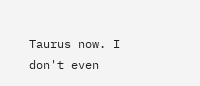Taurus now. I don't even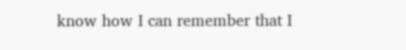know how I can remember that I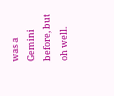was a Gemini before, but oh well.